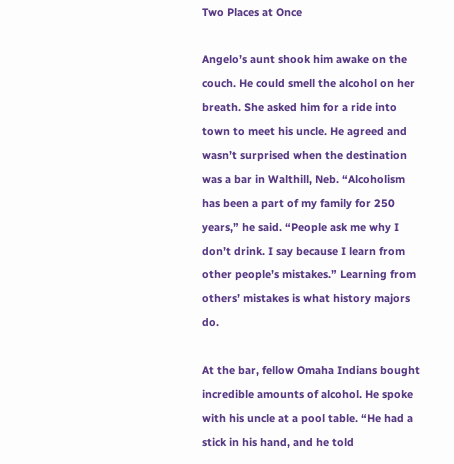Two Places at Once

Angelo’s aunt shook him awake on the couch. He could smell the alcohol on her breath. She asked him for a ride into town to meet his uncle. He agreed and wasn’t surprised when the destination was a bar in Walthill, Neb. “Alcoholism has been a part of my family for 250 years,” he said. “People ask me why I don’t drink. I say because I learn from other people’s mistakes.” Learning from others’ mistakes is what history majors do.

At the bar, fellow Omaha Indians bought incredible amounts of alcohol. He spoke with his uncle at a pool table. “He had a stick in his hand, and he told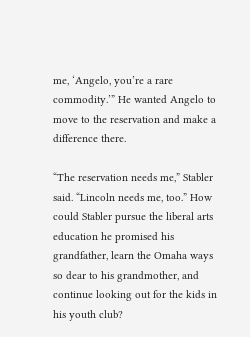me, ‘Angelo, you’re a rare commodity.’” He wanted Angelo to move to the reservation and make a difference there.

“The reservation needs me,” Stabler said. “Lincoln needs me, too.” How could Stabler pursue the liberal arts education he promised his grandfather, learn the Omaha ways so dear to his grandmother, and continue looking out for the kids in his youth club?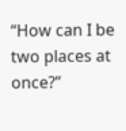“How can I be two places at once?”